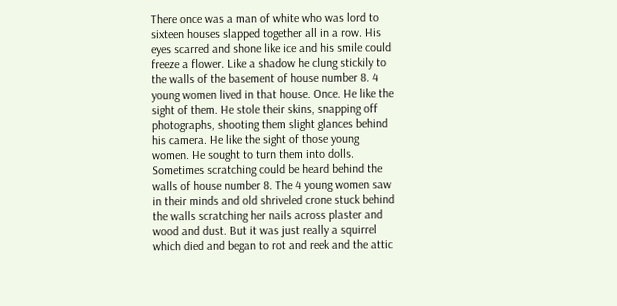There once was a man of white who was lord to sixteen houses slapped together all in a row. His eyes scarred and shone like ice and his smile could freeze a flower. Like a shadow he clung stickily to the walls of the basement of house number 8. 4 young women lived in that house. Once. He like the sight of them. He stole their skins, snapping off photographs, shooting them slight glances behind his camera. He like the sight of those young women. He sought to turn them into dolls. Sometimes scratching could be heard behind the walls of house number 8. The 4 young women saw in their minds and old shriveled crone stuck behind the walls scratching her nails across plaster and wood and dust. But it was just really a squirrel which died and began to rot and reek and the attic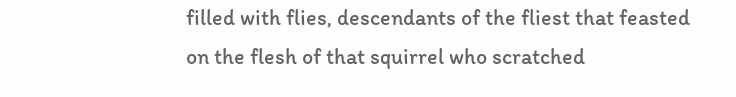filled with flies, descendants of the fliest that feasted on the flesh of that squirrel who scratched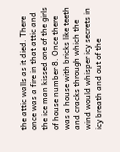the attic walls as it died. There once was a fire in that attic and the ice man kissed one of the girls of house number 8. Once there was a house with bricks like teeth and cracks through which the wind would whisper icy secrets in icy breath and out of the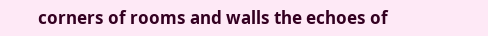corners of rooms and walls the echoes of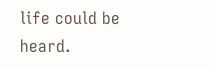life could be heard.